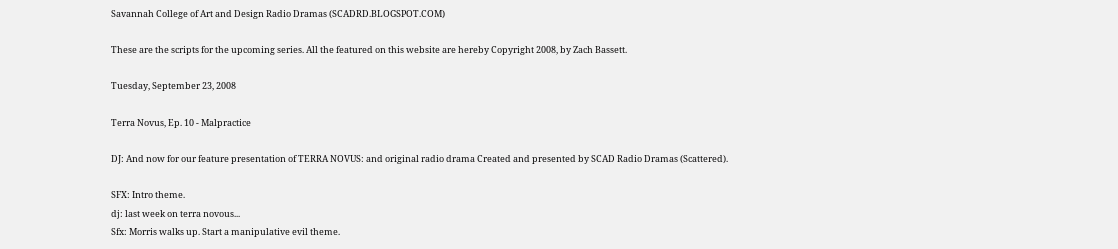Savannah College of Art and Design Radio Dramas (SCADRD.BLOGSPOT.COM)

These are the scripts for the upcoming series. All the featured on this website are hereby Copyright 2008, by Zach Bassett.

Tuesday, September 23, 2008

Terra Novus, Ep. 10 - Malpractice

DJ: And now for our feature presentation of TERRA NOVUS: and original radio drama Created and presented by SCAD Radio Dramas (Scattered).

SFX: Intro theme.
dj: last week on terra novous...
Sfx: Morris walks up. Start a manipulative evil theme.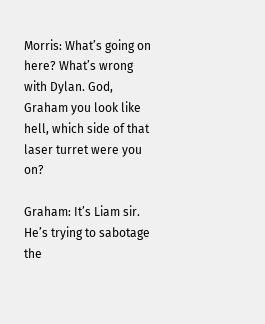Morris: What’s going on here? What’s wrong with Dylan. God, Graham you look like hell, which side of that laser turret were you on?

Graham: It’s Liam sir. He’s trying to sabotage the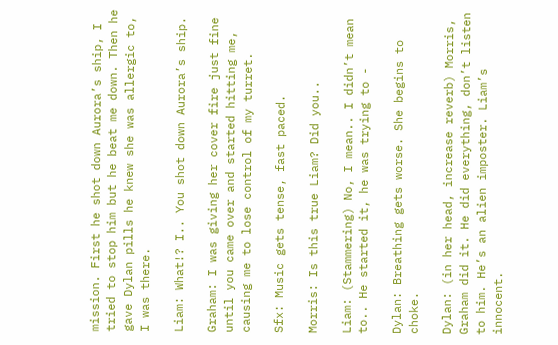mission. First he shot down Aurora’s ship, I tried to stop him but he beat me down. Then he gave Dylan pills he knew she was allergic to, I was there.

Liam: What!? I.. You shot down Aurora’s ship.

Graham: I was giving her cover fire just fine until you came over and started hitting me, causing me to lose control of my turret.

Sfx: Music gets tense, fast paced.

Morris: Is this true Liam? Did you..

Liam: (Stammering) No, I mean.. I didn’t mean to.. He started it, he was trying to -

Dylan: Breathing gets worse. She begins to choke.

Dylan: (in her head, increase reverb) Morris, Graham did it. He did everything, don’t listen to him. He’s an alien imposter. Liam’s innocent.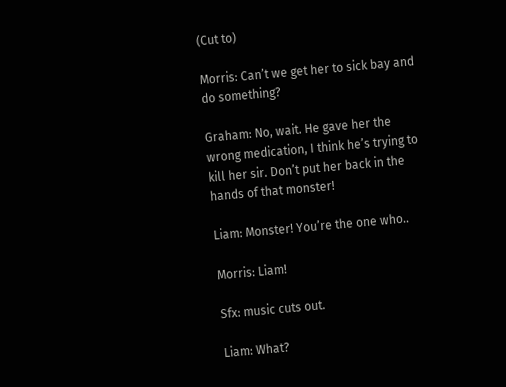(Cut to)

Morris: Can’t we get her to sick bay and do something?

Graham: No, wait. He gave her the wrong medication, I think he’s trying to kill her sir. Don’t put her back in the hands of that monster!

Liam: Monster! You’re the one who..

Morris: Liam!

Sfx: music cuts out.

Liam: What?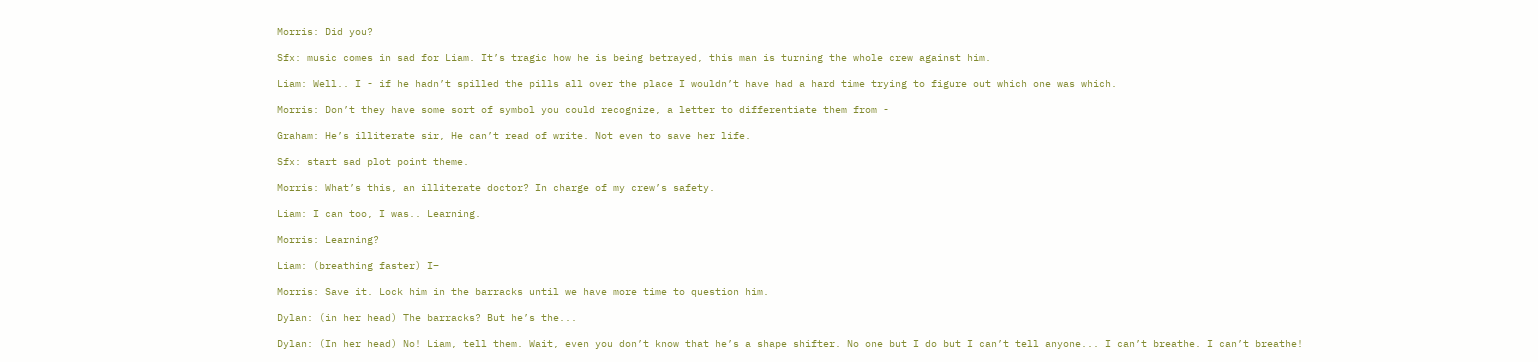Morris: Did you?

Sfx: music comes in sad for Liam. It’s tragic how he is being betrayed, this man is turning the whole crew against him.

Liam: Well.. I - if he hadn’t spilled the pills all over the place I wouldn’t have had a hard time trying to figure out which one was which.

Morris: Don’t they have some sort of symbol you could recognize, a letter to differentiate them from -

Graham: He’s illiterate sir, He can’t read of write. Not even to save her life.

Sfx: start sad plot point theme.

Morris: What’s this, an illiterate doctor? In charge of my crew’s safety.

Liam: I can too, I was.. Learning.

Morris: Learning?

Liam: (breathing faster) I–

Morris: Save it. Lock him in the barracks until we have more time to question him.

Dylan: (in her head) The barracks? But he’s the...

Dylan: (In her head) No! Liam, tell them. Wait, even you don’t know that he’s a shape shifter. No one but I do but I can’t tell anyone... I can’t breathe. I can’t breathe!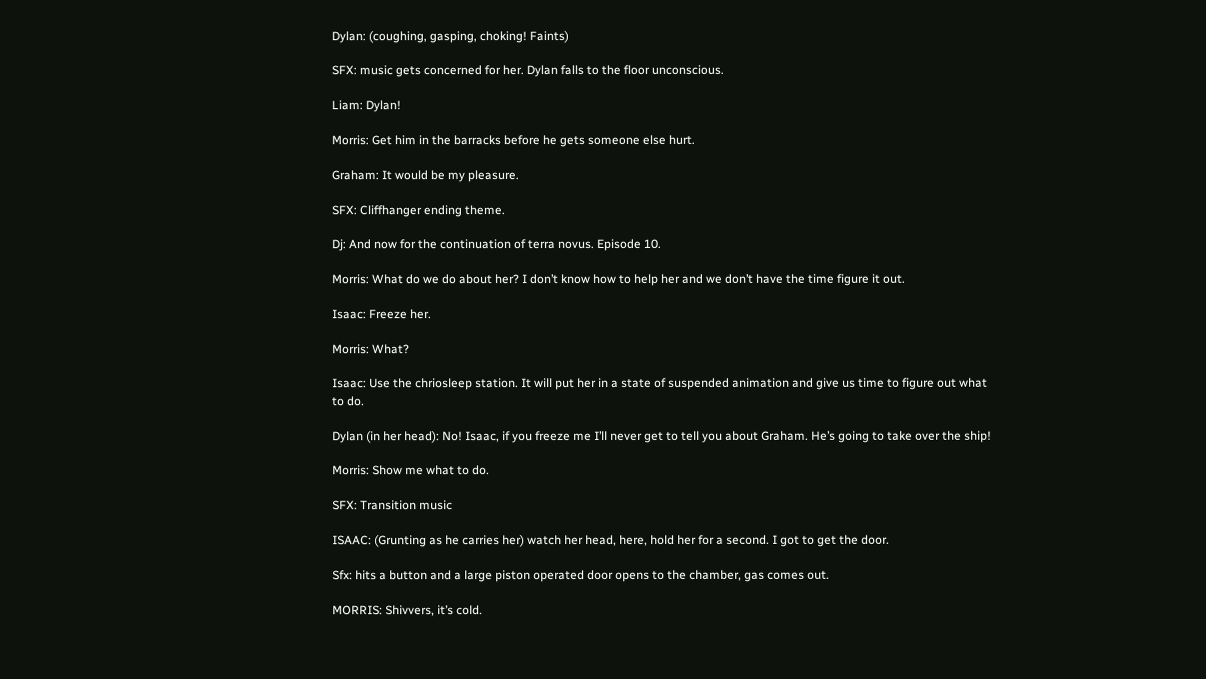Dylan: (coughing, gasping, choking! Faints)

SFX: music gets concerned for her. Dylan falls to the floor unconscious.

Liam: Dylan!

Morris: Get him in the barracks before he gets someone else hurt.

Graham: It would be my pleasure.

SFX: Cliffhanger ending theme.

Dj: And now for the continuation of terra novus. Episode 10.

Morris: What do we do about her? I don’t know how to help her and we don’t have the time figure it out.

Isaac: Freeze her.

Morris: What?

Isaac: Use the chriosleep station. It will put her in a state of suspended animation and give us time to figure out what to do.

Dylan (in her head): No! Isaac, if you freeze me I’ll never get to tell you about Graham. He’s going to take over the ship!

Morris: Show me what to do.

SFX: Transition music

ISAAC: (Grunting as he carries her) watch her head, here, hold her for a second. I got to get the door.

Sfx: hits a button and a large piston operated door opens to the chamber, gas comes out.

MORRIS: Shivvers, it’s cold.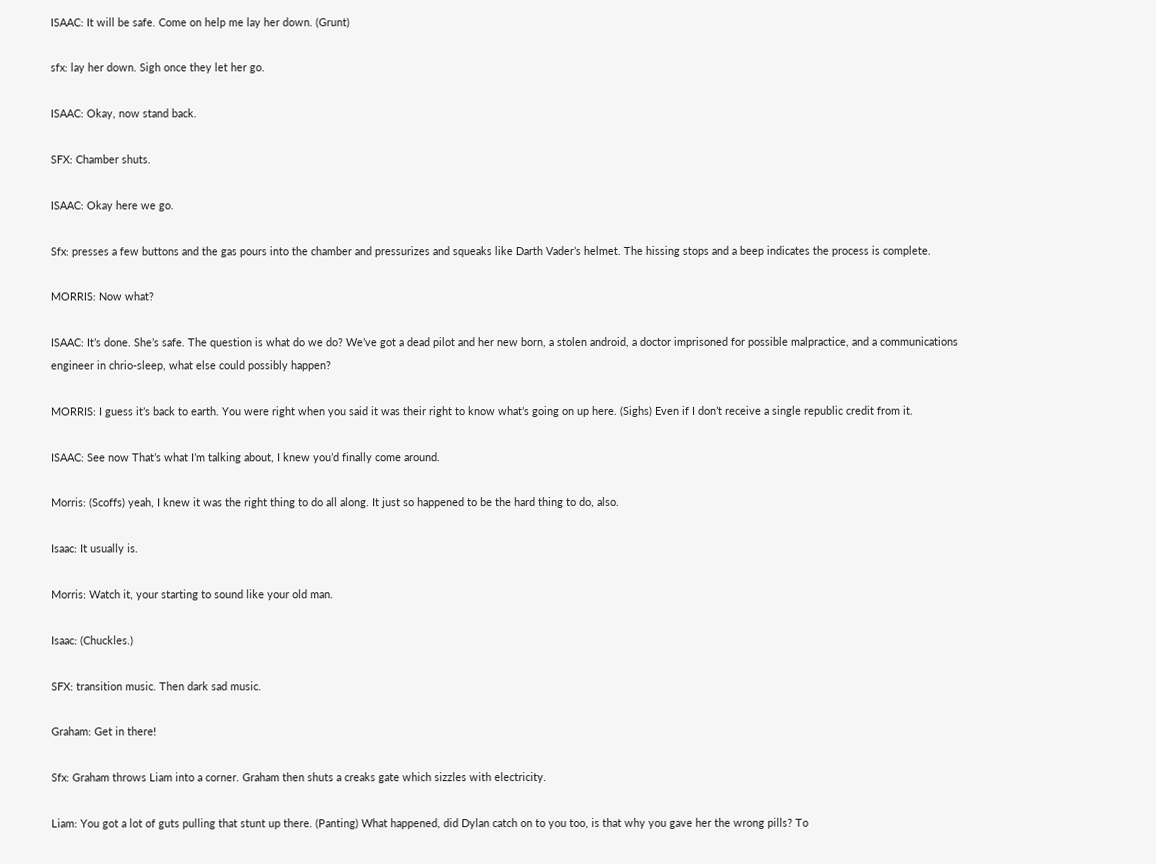ISAAC: It will be safe. Come on help me lay her down. (Grunt)

sfx: lay her down. Sigh once they let her go.

ISAAC: Okay, now stand back.

SFX: Chamber shuts.

ISAAC: Okay here we go.

Sfx: presses a few buttons and the gas pours into the chamber and pressurizes and squeaks like Darth Vader’s helmet. The hissing stops and a beep indicates the process is complete.

MORRIS: Now what?

ISAAC: It’s done. She’s safe. The question is what do we do? We’ve got a dead pilot and her new born, a stolen android, a doctor imprisoned for possible malpractice, and a communications engineer in chrio-sleep, what else could possibly happen?

MORRIS: I guess it’s back to earth. You were right when you said it was their right to know what’s going on up here. (Sighs) Even if I don’t receive a single republic credit from it.

ISAAC: See now That’s what I’m talking about, I knew you’d finally come around.

Morris: (Scoffs) yeah, I knew it was the right thing to do all along. It just so happened to be the hard thing to do, also.

Isaac: It usually is.

Morris: Watch it, your starting to sound like your old man.

Isaac: (Chuckles.)

SFX: transition music. Then dark sad music.

Graham: Get in there!

Sfx: Graham throws Liam into a corner. Graham then shuts a creaks gate which sizzles with electricity.

Liam: You got a lot of guts pulling that stunt up there. (Panting) What happened, did Dylan catch on to you too, is that why you gave her the wrong pills? To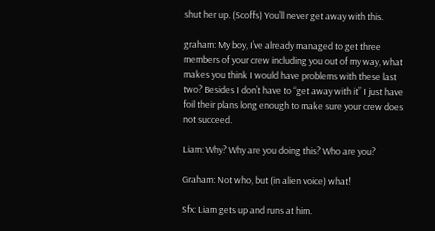shut her up. (Scoffs) You’ll never get away with this.

graham: My boy, I’ve already managed to get three members of your crew including you out of my way, what makes you think I would have problems with these last two? Besides I don’t have to “get away with it” I just have foil their plans long enough to make sure your crew does not succeed.

Liam: Why? Why are you doing this? Who are you?

Graham: Not who, but (in alien voice) what!

Sfx: Liam gets up and runs at him.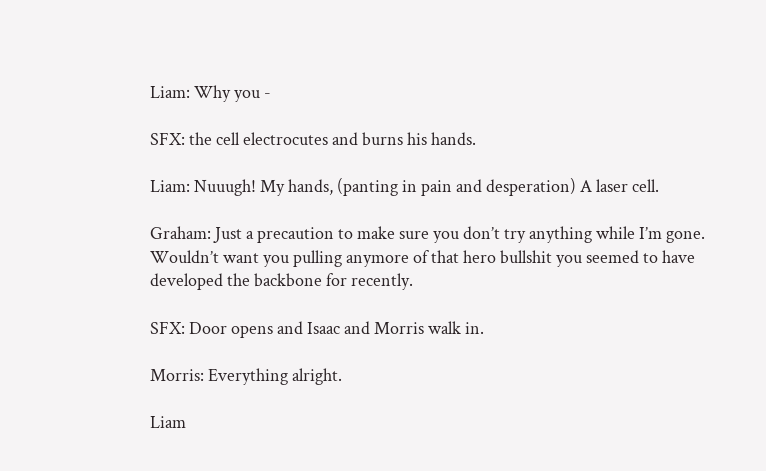Liam: Why you -

SFX: the cell electrocutes and burns his hands.

Liam: Nuuugh! My hands, (panting in pain and desperation) A laser cell.

Graham: Just a precaution to make sure you don’t try anything while I’m gone. Wouldn’t want you pulling anymore of that hero bullshit you seemed to have developed the backbone for recently.

SFX: Door opens and Isaac and Morris walk in.

Morris: Everything alright.

Liam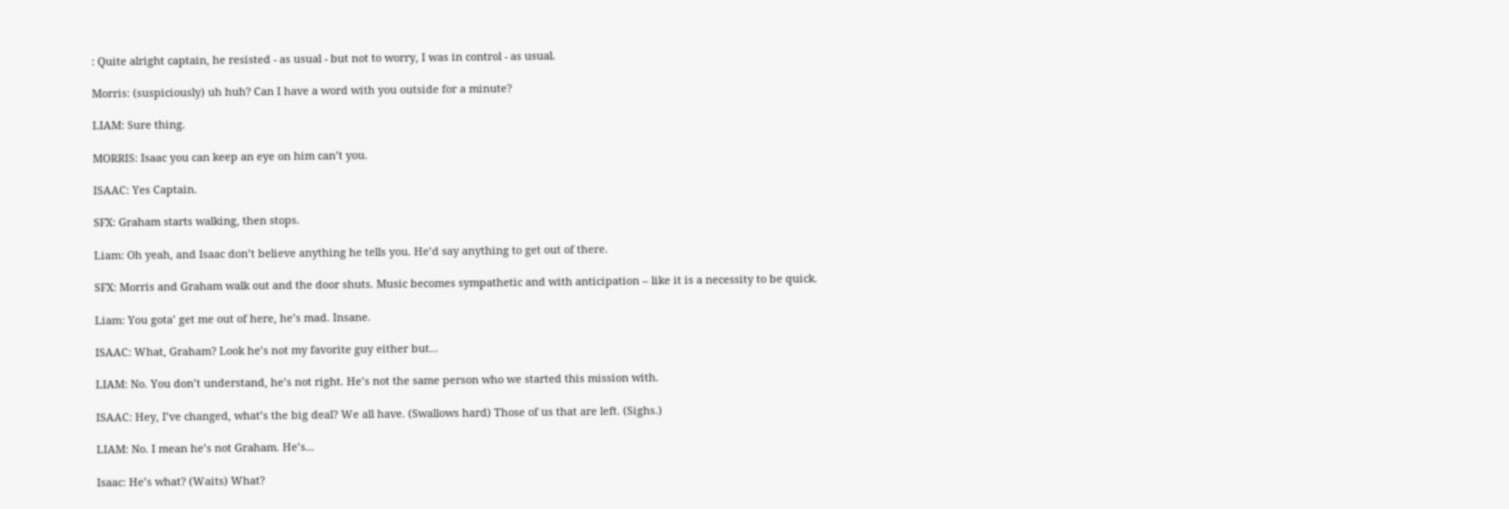: Quite alright captain, he resisted - as usual - but not to worry, I was in control - as usual.

Morris: (suspiciously) uh huh? Can I have a word with you outside for a minute?

LIAM: Sure thing.

MORRIS: Isaac you can keep an eye on him can’t you.

ISAAC: Yes Captain.

SFX: Graham starts walking, then stops.

Liam: Oh yeah, and Isaac don’t believe anything he tells you. He’d say anything to get out of there.

SFX: Morris and Graham walk out and the door shuts. Music becomes sympathetic and with anticipation – like it is a necessity to be quick.

Liam: You gota’ get me out of here, he’s mad. Insane.

ISAAC: What, Graham? Look he’s not my favorite guy either but...

LIAM: No. You don’t understand, he’s not right. He’s not the same person who we started this mission with.

ISAAC: Hey, I’ve changed, what’s the big deal? We all have. (Swallows hard) Those of us that are left. (Sighs.)

LIAM: No. I mean he’s not Graham. He’s...

Isaac: He’s what? (Waits) What?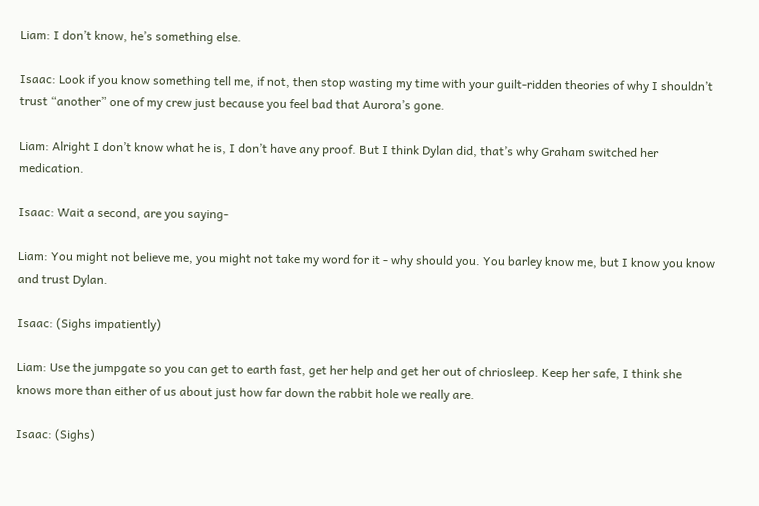Liam: I don’t know, he’s something else.

Isaac: Look if you know something tell me, if not, then stop wasting my time with your guilt-ridden theories of why I shouldn’t trust “another” one of my crew just because you feel bad that Aurora’s gone.

Liam: Alright I don’t know what he is, I don’t have any proof. But I think Dylan did, that’s why Graham switched her medication.

Isaac: Wait a second, are you saying-

Liam: You might not believe me, you might not take my word for it - why should you. You barley know me, but I know you know and trust Dylan.

Isaac: (Sighs impatiently)

Liam: Use the jumpgate so you can get to earth fast, get her help and get her out of chriosleep. Keep her safe, I think she knows more than either of us about just how far down the rabbit hole we really are.

Isaac: (Sighs)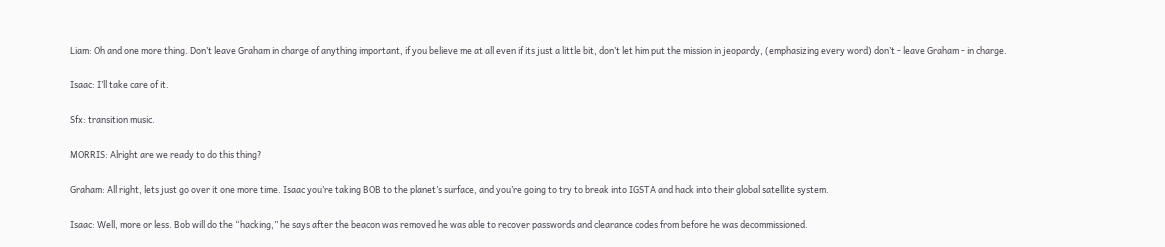Liam: Oh and one more thing. Don’t leave Graham in charge of anything important, if you believe me at all even if its just a little bit, don’t let him put the mission in jeopardy, (emphasizing every word) don’t - leave Graham - in charge.

Isaac: I’ll take care of it.

Sfx: transition music.

MORRIS: Alright are we ready to do this thing?

Graham: All right, lets just go over it one more time. Isaac you’re taking BOB to the planet’s surface, and you’re going to try to break into IGSTA and hack into their global satellite system.

Isaac: Well, more or less. Bob will do the “hacking,” he says after the beacon was removed he was able to recover passwords and clearance codes from before he was decommissioned.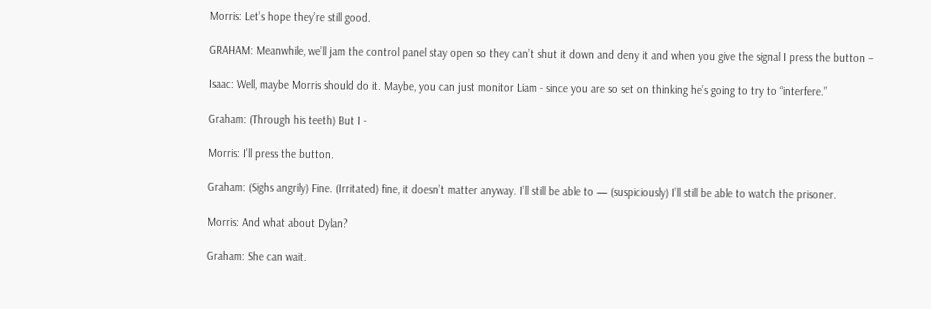Morris: Let’s hope they’re still good.

GRAHAM: Meanwhile, we’ll jam the control panel stay open so they can’t shut it down and deny it and when you give the signal I press the button –

Isaac: Well, maybe Morris should do it. Maybe, you can just monitor Liam - since you are so set on thinking he’s going to try to “interfere.”

Graham: (Through his teeth) But I -

Morris: I’ll press the button.

Graham: (Sighs angrily) Fine. (Irritated) fine, it doesn’t matter anyway. I’ll still be able to — (suspiciously) I’ll still be able to watch the prisoner.

Morris: And what about Dylan?

Graham: She can wait.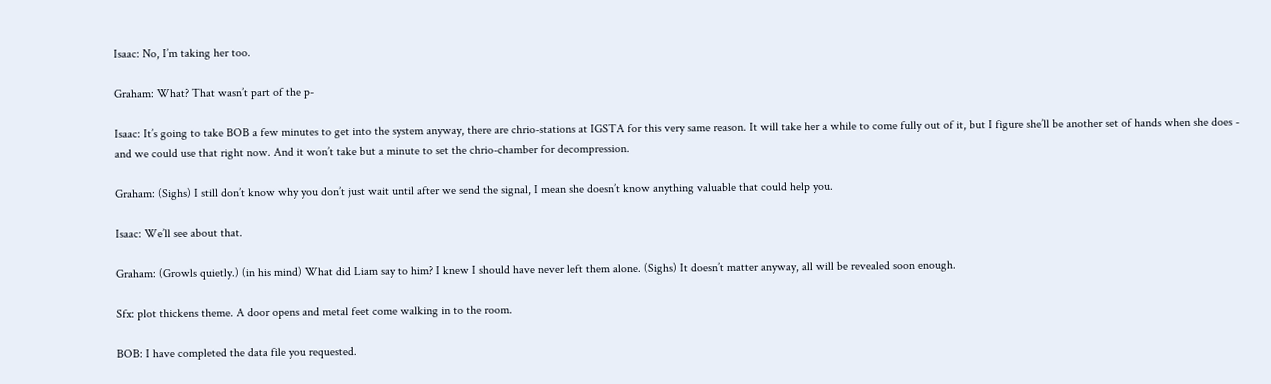Isaac: No, I’m taking her too.

Graham: What? That wasn’t part of the p-

Isaac: It’s going to take BOB a few minutes to get into the system anyway, there are chrio-stations at IGSTA for this very same reason. It will take her a while to come fully out of it, but I figure she’ll be another set of hands when she does - and we could use that right now. And it won’t take but a minute to set the chrio-chamber for decompression.

Graham: (Sighs) I still don’t know why you don’t just wait until after we send the signal, I mean she doesn’t know anything valuable that could help you.

Isaac: We’ll see about that.

Graham: (Growls quietly.) (in his mind) What did Liam say to him? I knew I should have never left them alone. (Sighs) It doesn’t matter anyway, all will be revealed soon enough.

Sfx: plot thickens theme. A door opens and metal feet come walking in to the room.

BOB: I have completed the data file you requested.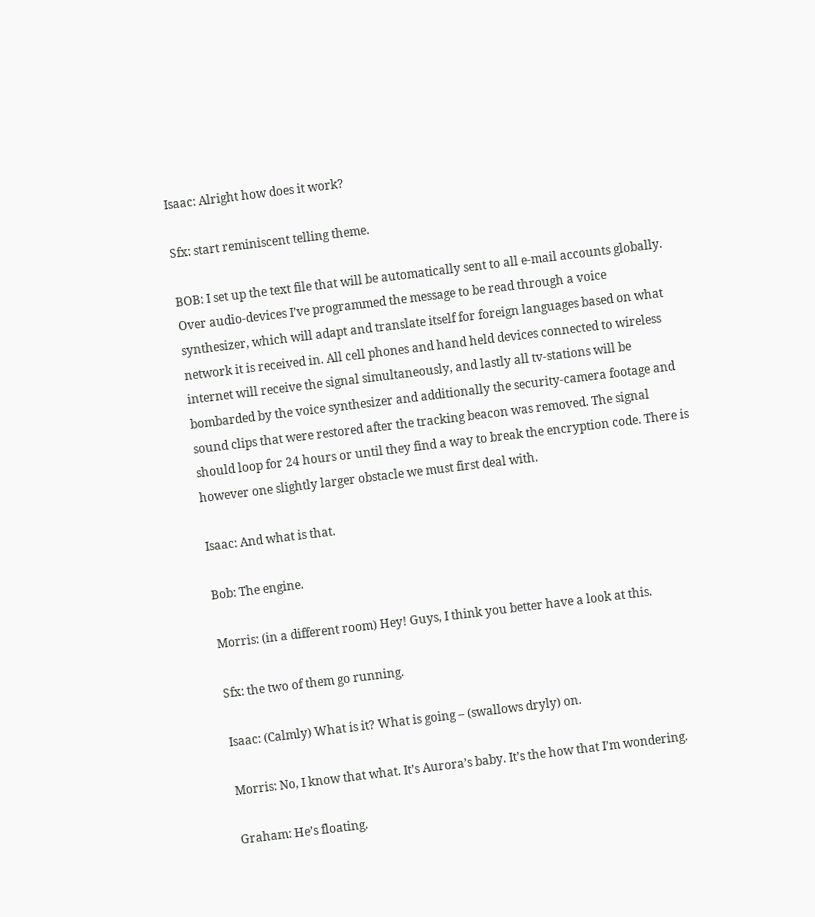Isaac: Alright how does it work?

Sfx: start reminiscent telling theme.

BOB: I set up the text file that will be automatically sent to all e-mail accounts globally. Over audio-devices I’ve programmed the message to be read through a voice synthesizer, which will adapt and translate itself for foreign languages based on what network it is received in. All cell phones and hand held devices connected to wireless internet will receive the signal simultaneously, and lastly all tv-stations will be bombarded by the voice synthesizer and additionally the security-camera footage and sound clips that were restored after the tracking beacon was removed. The signal should loop for 24 hours or until they find a way to break the encryption code. There is however one slightly larger obstacle we must first deal with.

Isaac: And what is that.

Bob: The engine.

Morris: (in a different room) Hey! Guys, I think you better have a look at this.

Sfx: the two of them go running.

Isaac: (Calmly) What is it? What is going – (swallows dryly) on.

Morris: No, I know that what. It’s Aurora’s baby. It’s the how that I’m wondering.

Graham: He’s floating.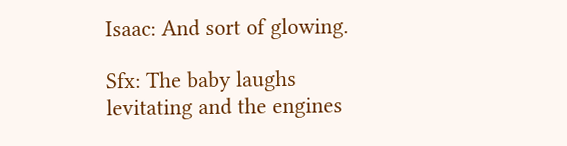Isaac: And sort of glowing.

Sfx: The baby laughs levitating and the engines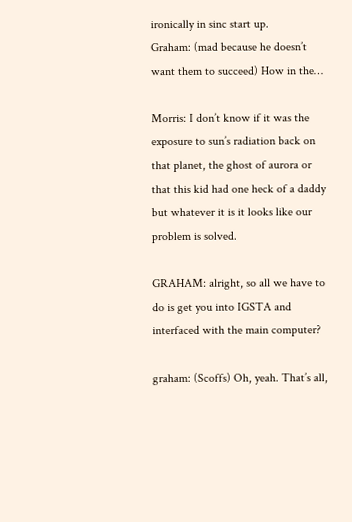ironically in sinc start up.
Graham: (mad because he doesn’t want them to succeed) How in the…

Morris: I don’t know if it was the exposure to sun’s radiation back on that planet, the ghost of aurora or that this kid had one heck of a daddy but whatever it is it looks like our problem is solved.

GRAHAM: alright, so all we have to do is get you into IGSTA and interfaced with the main computer?

graham: (Scoffs) Oh, yeah. That’s all,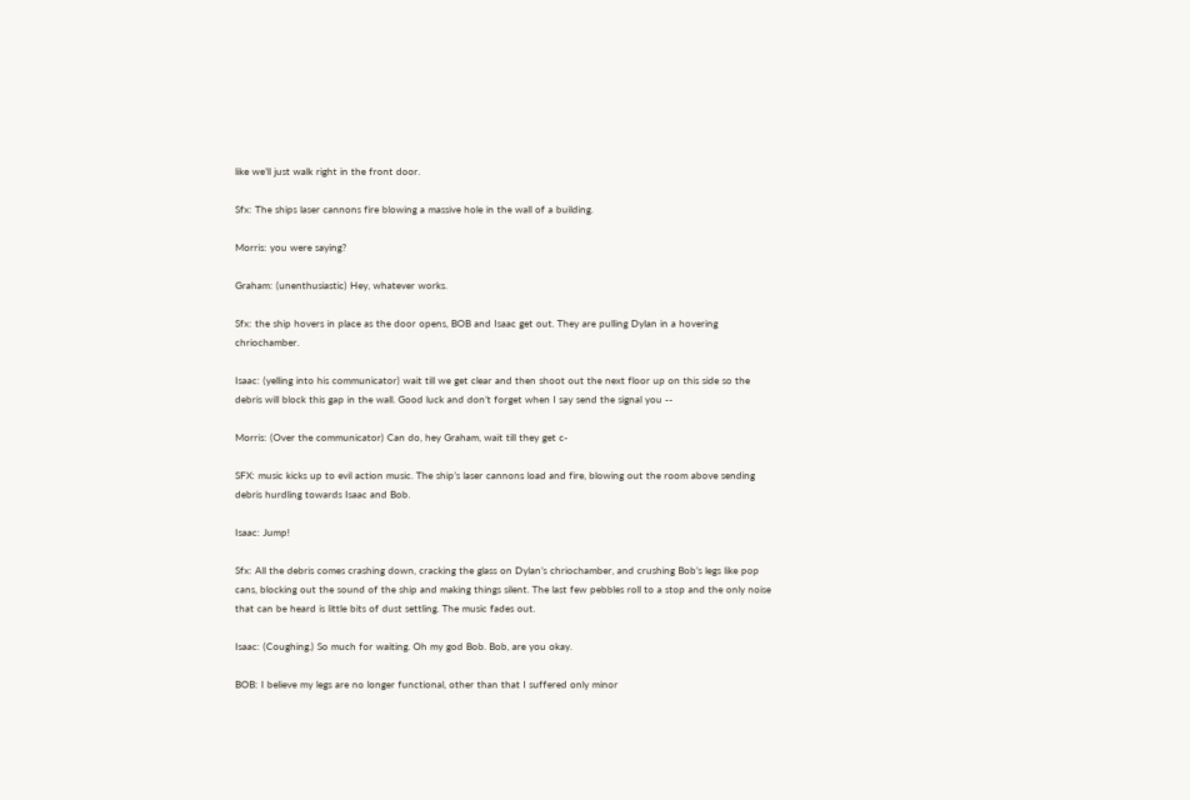like we’ll just walk right in the front door.

Sfx: The ships laser cannons fire blowing a massive hole in the wall of a building.

Morris: you were saying?

Graham: (unenthusiastic) Hey, whatever works.

Sfx: the ship hovers in place as the door opens, BOB and Isaac get out. They are pulling Dylan in a hovering chriochamber.

Isaac: (yelling into his communicator) wait till we get clear and then shoot out the next floor up on this side so the debris will block this gap in the wall. Good luck and don’t forget when I say send the signal you --

Morris: (Over the communicator) Can do, hey Graham, wait till they get c-

SFX: music kicks up to evil action music. The ship’s laser cannons load and fire, blowing out the room above sending debris hurdling towards Isaac and Bob.

Isaac: Jump!

Sfx: All the debris comes crashing down, cracking the glass on Dylan’s chriochamber, and crushing Bob’s legs like pop cans, blocking out the sound of the ship and making things silent. The last few pebbles roll to a stop and the only noise that can be heard is little bits of dust settling. The music fades out.

Isaac: (Coughing.) So much for waiting. Oh my god Bob. Bob, are you okay.

BOB: I believe my legs are no longer functional, other than that I suffered only minor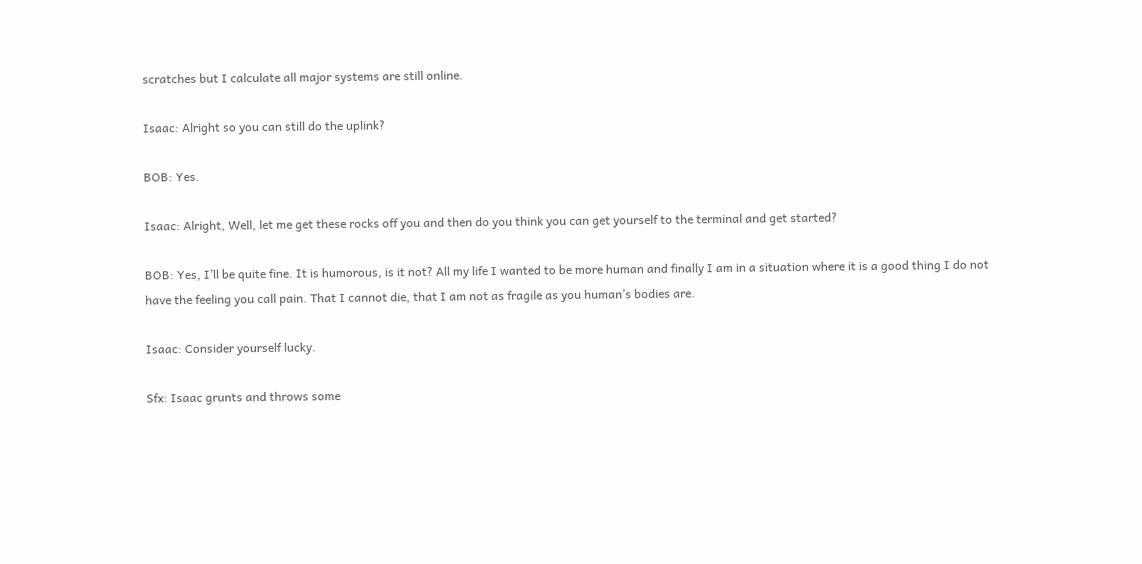scratches but I calculate all major systems are still online.

Isaac: Alright so you can still do the uplink?

BOB: Yes.

Isaac: Alright, Well, let me get these rocks off you and then do you think you can get yourself to the terminal and get started?

BOB: Yes, I’ll be quite fine. It is humorous, is it not? All my life I wanted to be more human and finally I am in a situation where it is a good thing I do not have the feeling you call pain. That I cannot die, that I am not as fragile as you human’s bodies are.

Isaac: Consider yourself lucky.

Sfx: Isaac grunts and throws some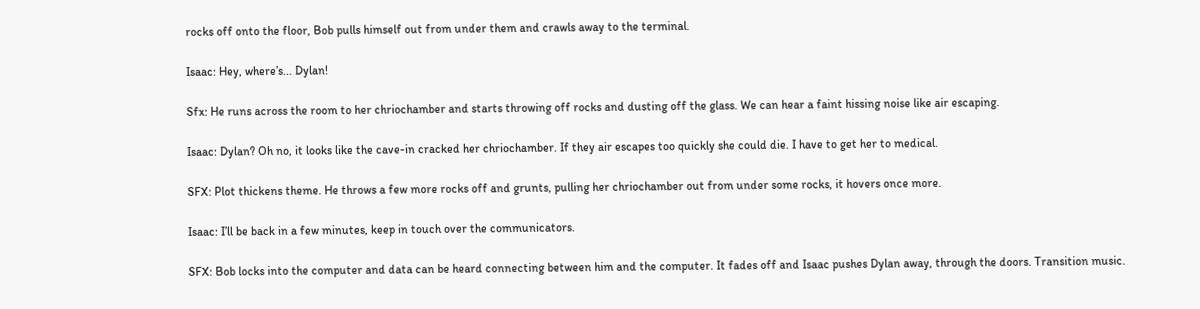rocks off onto the floor, Bob pulls himself out from under them and crawls away to the terminal.

Isaac: Hey, where’s... Dylan!

Sfx: He runs across the room to her chriochamber and starts throwing off rocks and dusting off the glass. We can hear a faint hissing noise like air escaping.

Isaac: Dylan? Oh no, it looks like the cave-in cracked her chriochamber. If they air escapes too quickly she could die. I have to get her to medical.

SFX: Plot thickens theme. He throws a few more rocks off and grunts, pulling her chriochamber out from under some rocks, it hovers once more.

Isaac: I’ll be back in a few minutes, keep in touch over the communicators.

SFX: Bob locks into the computer and data can be heard connecting between him and the computer. It fades off and Isaac pushes Dylan away, through the doors. Transition music.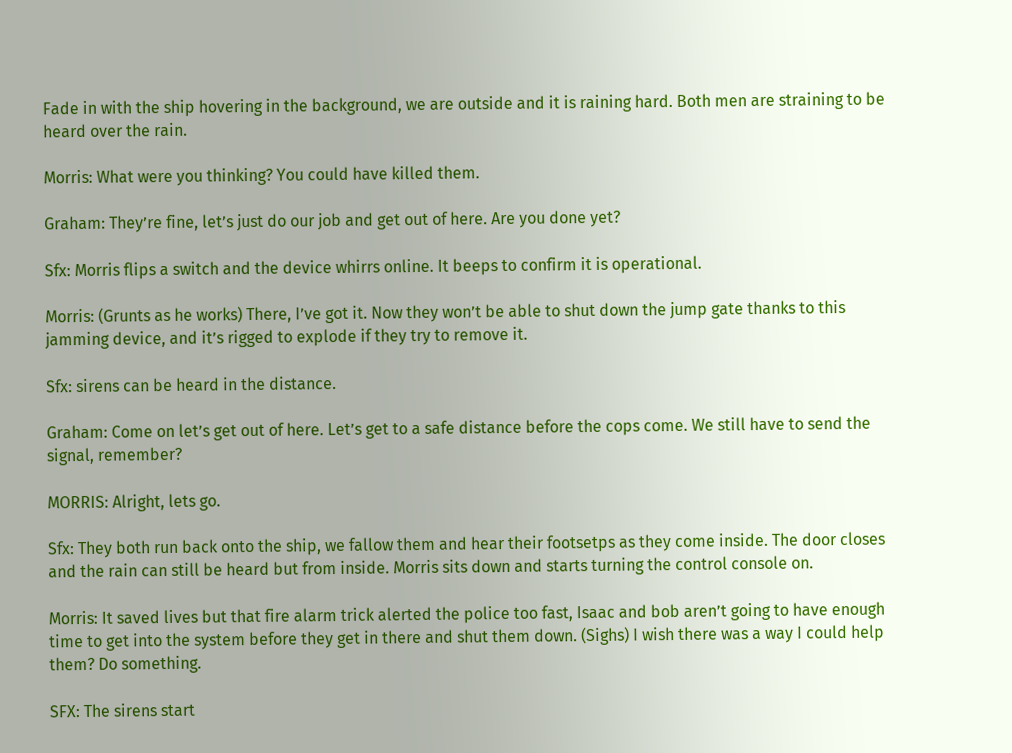Fade in with the ship hovering in the background, we are outside and it is raining hard. Both men are straining to be heard over the rain.

Morris: What were you thinking? You could have killed them.

Graham: They’re fine, let’s just do our job and get out of here. Are you done yet?

Sfx: Morris flips a switch and the device whirrs online. It beeps to confirm it is operational.

Morris: (Grunts as he works) There, I’ve got it. Now they won’t be able to shut down the jump gate thanks to this jamming device, and it’s rigged to explode if they try to remove it.

Sfx: sirens can be heard in the distance.

Graham: Come on let’s get out of here. Let’s get to a safe distance before the cops come. We still have to send the signal, remember?

MORRIS: Alright, lets go.

Sfx: They both run back onto the ship, we fallow them and hear their footsetps as they come inside. The door closes and the rain can still be heard but from inside. Morris sits down and starts turning the control console on.

Morris: It saved lives but that fire alarm trick alerted the police too fast, Isaac and bob aren’t going to have enough time to get into the system before they get in there and shut them down. (Sighs) I wish there was a way I could help them? Do something.

SFX: The sirens start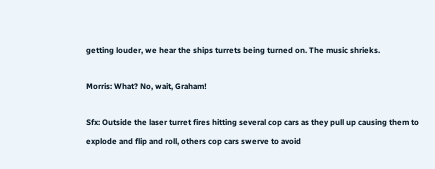getting louder, we hear the ships turrets being turned on. The music shrieks.

Morris: What? No, wait, Graham!

Sfx: Outside the laser turret fires hitting several cop cars as they pull up causing them to explode and flip and roll, others cop cars swerve to avoid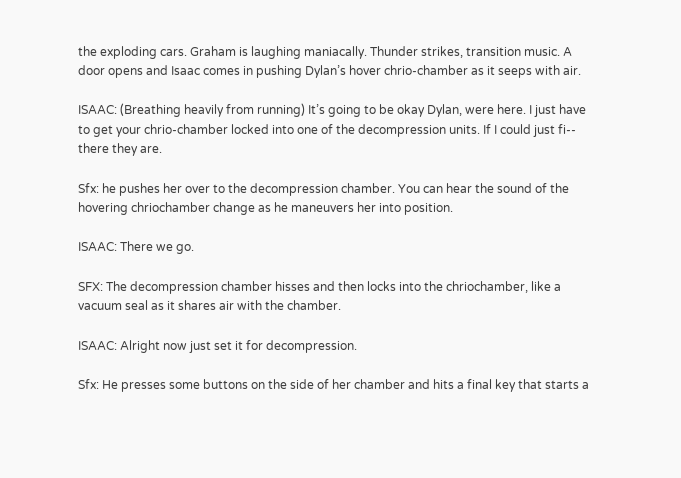the exploding cars. Graham is laughing maniacally. Thunder strikes, transition music. A door opens and Isaac comes in pushing Dylan’s hover chrio-chamber as it seeps with air.

ISAAC: (Breathing heavily from running) It’s going to be okay Dylan, were here. I just have to get your chrio-chamber locked into one of the decompression units. If I could just fi-- there they are.

Sfx: he pushes her over to the decompression chamber. You can hear the sound of the hovering chriochamber change as he maneuvers her into position.

ISAAC: There we go.

SFX: The decompression chamber hisses and then locks into the chriochamber, like a vacuum seal as it shares air with the chamber.

ISAAC: Alright now just set it for decompression.

Sfx: He presses some buttons on the side of her chamber and hits a final key that starts a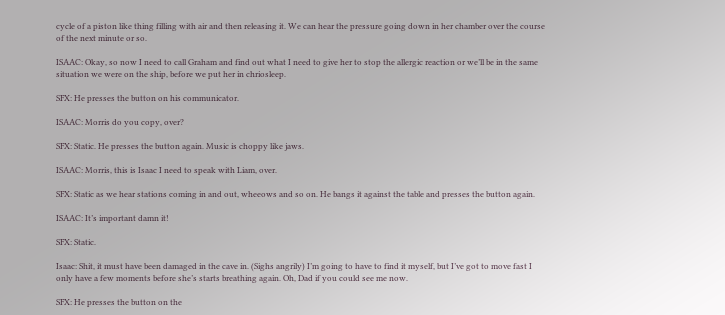cycle of a piston like thing filling with air and then releasing it. We can hear the pressure going down in her chamber over the course of the next minute or so.

ISAAC: Okay, so now I need to call Graham and find out what I need to give her to stop the allergic reaction or we’ll be in the same situation we were on the ship, before we put her in chriosleep.

SFX: He presses the button on his communicator.

ISAAC: Morris do you copy, over?

SFX: Static. He presses the button again. Music is choppy like jaws.

ISAAC: Morris, this is Isaac I need to speak with Liam, over.

SFX: Static as we hear stations coming in and out, wheeows and so on. He bangs it against the table and presses the button again.

ISAAC: It’s important damn it!

SFX: Static.

Isaac: Shit, it must have been damaged in the cave in. (Sighs angrily) I’m going to have to find it myself, but I’ve got to move fast I only have a few moments before she’s starts breathing again. Oh, Dad if you could see me now.

SFX: He presses the button on the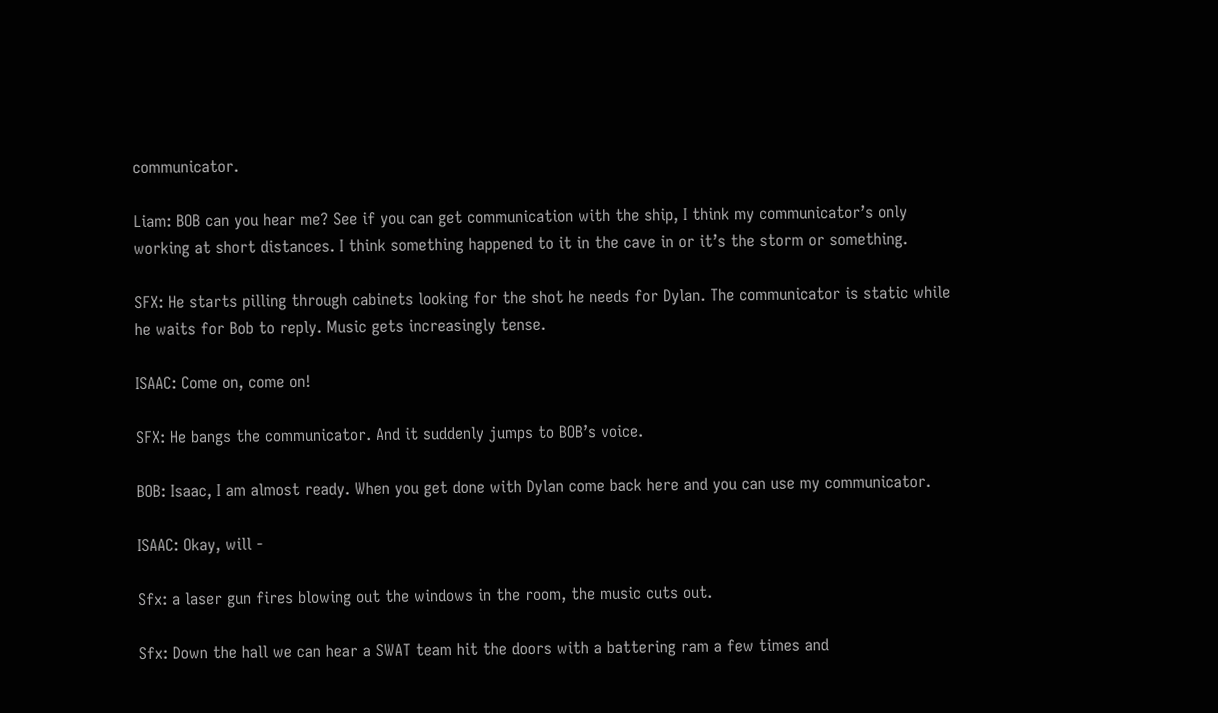communicator.

Liam: BOB can you hear me? See if you can get communication with the ship, I think my communicator’s only working at short distances. I think something happened to it in the cave in or it’s the storm or something.

SFX: He starts pilling through cabinets looking for the shot he needs for Dylan. The communicator is static while he waits for Bob to reply. Music gets increasingly tense.

ISAAC: Come on, come on!

SFX: He bangs the communicator. And it suddenly jumps to BOB’s voice.

BOB: Isaac, I am almost ready. When you get done with Dylan come back here and you can use my communicator.

ISAAC: Okay, will -

Sfx: a laser gun fires blowing out the windows in the room, the music cuts out.

Sfx: Down the hall we can hear a SWAT team hit the doors with a battering ram a few times and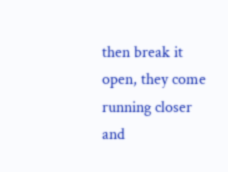then break it open, they come running closer and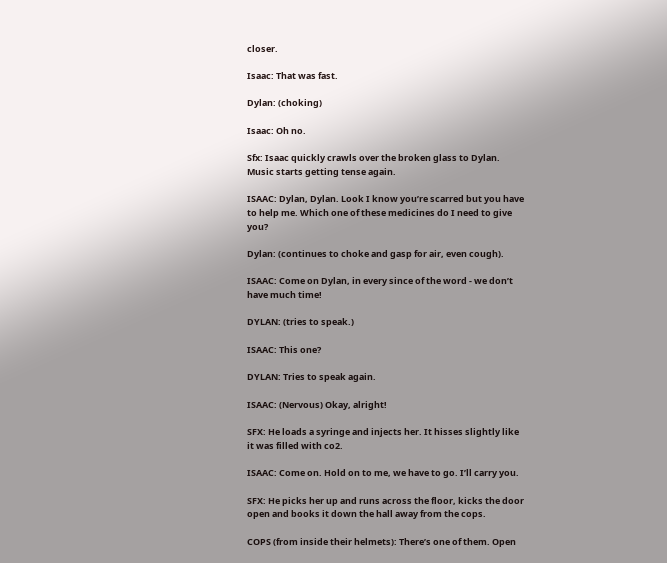closer.

Isaac: That was fast.

Dylan: (choking)

Isaac: Oh no.

Sfx: Isaac quickly crawls over the broken glass to Dylan. Music starts getting tense again.

ISAAC: Dylan, Dylan. Look I know you’re scarred but you have to help me. Which one of these medicines do I need to give you?

Dylan: (continues to choke and gasp for air, even cough).

ISAAC: Come on Dylan, in every since of the word - we don’t have much time!

DYLAN: (tries to speak.)

ISAAC: This one?

DYLAN: Tries to speak again.

ISAAC: (Nervous) Okay, alright!

SFX: He loads a syringe and injects her. It hisses slightly like it was filled with co2.

ISAAC: Come on. Hold on to me, we have to go. I’ll carry you.

SFX: He picks her up and runs across the floor, kicks the door open and books it down the hall away from the cops.

COPS (from inside their helmets): There’s one of them. Open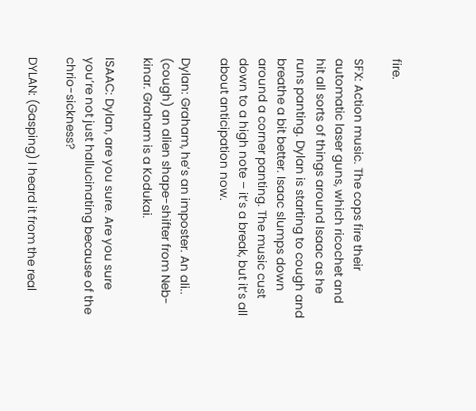fire.

SFX: Action music. The cops fire their automatic laser guns, which ricochet and hit all sorts of things around Isaac as he runs panting. Dylan is starting to cough and breathe a bit better. Isaac slumps down around a corner panting. The music cust down to a high note – it’s a break, but it’s all about anticipation now.

Dylan: Graham, he’s an imposter. An ali.. (cough) an alien shape-shifter from Neb-kinar. Graham is a Kodukai.

ISAAC: Dylan, are you sure. Are you sure you’re not just hallucinating because of the chrio-sickness?

DYLAN: (Gasping) I heard it from the real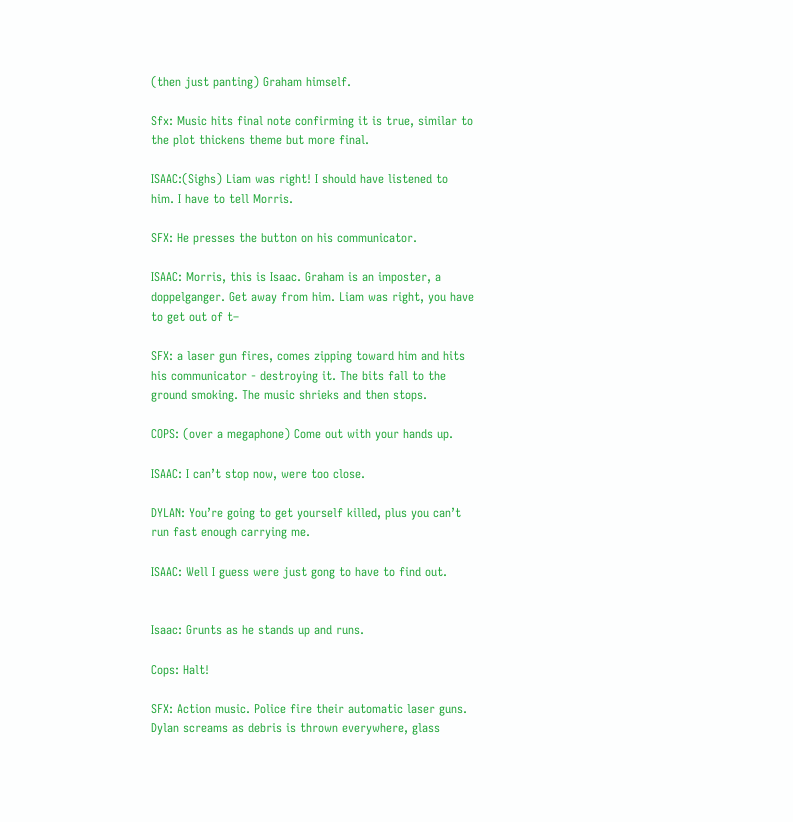(then just panting) Graham himself.

Sfx: Music hits final note confirming it is true, similar to the plot thickens theme but more final.

ISAAC:(Sighs) Liam was right! I should have listened to him. I have to tell Morris.

SFX: He presses the button on his communicator.

ISAAC: Morris, this is Isaac. Graham is an imposter, a doppelganger. Get away from him. Liam was right, you have to get out of t–

SFX: a laser gun fires, comes zipping toward him and hits his communicator - destroying it. The bits fall to the ground smoking. The music shrieks and then stops.

COPS: (over a megaphone) Come out with your hands up.

ISAAC: I can’t stop now, were too close.

DYLAN: You’re going to get yourself killed, plus you can’t run fast enough carrying me.

ISAAC: Well I guess were just gong to have to find out.


Isaac: Grunts as he stands up and runs.

Cops: Halt!

SFX: Action music. Police fire their automatic laser guns. Dylan screams as debris is thrown everywhere, glass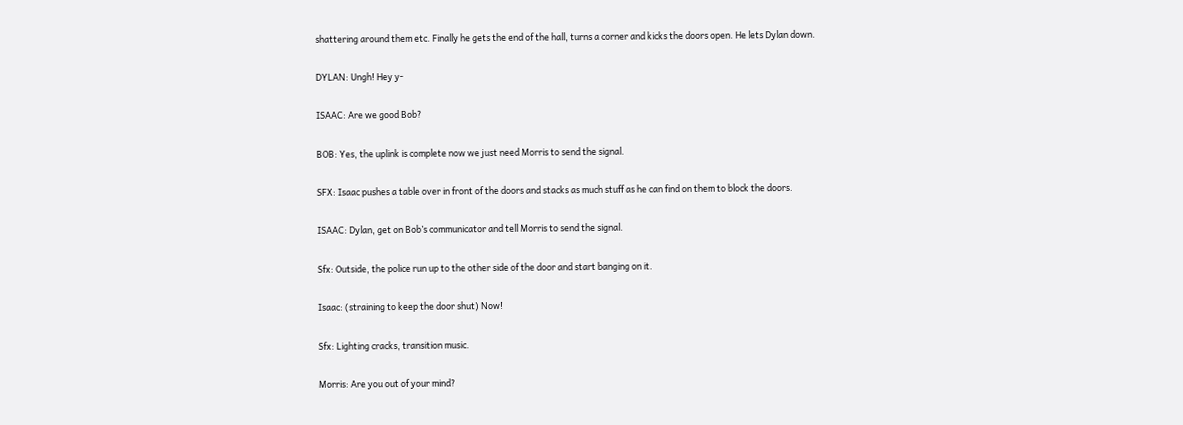shattering around them etc. Finally he gets the end of the hall, turns a corner and kicks the doors open. He lets Dylan down.

DYLAN: Ungh! Hey y-

ISAAC: Are we good Bob?

BOB: Yes, the uplink is complete now we just need Morris to send the signal.

SFX: Isaac pushes a table over in front of the doors and stacks as much stuff as he can find on them to block the doors.

ISAAC: Dylan, get on Bob’s communicator and tell Morris to send the signal.

Sfx: Outside, the police run up to the other side of the door and start banging on it.

Isaac: (straining to keep the door shut) Now!

Sfx: Lighting cracks, transition music.

Morris: Are you out of your mind?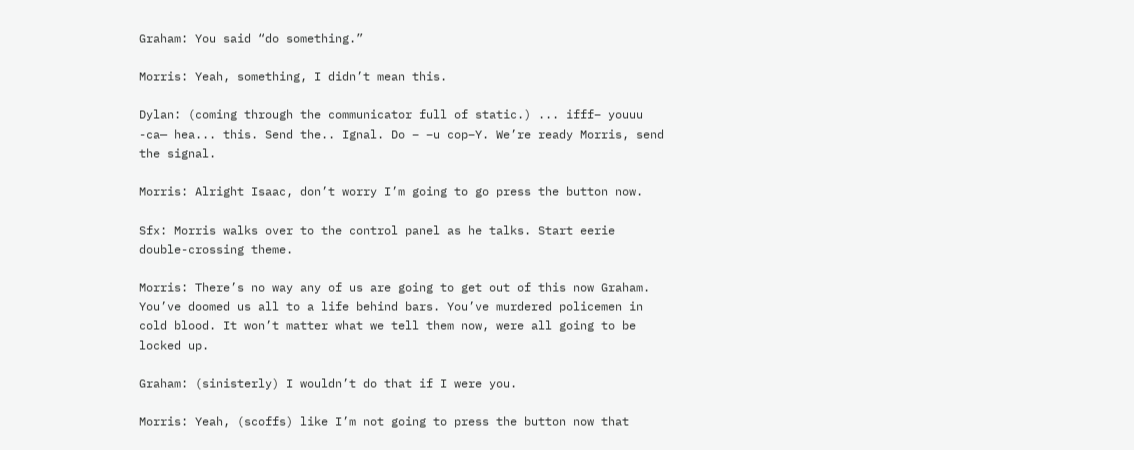Graham: You said “do something.”

Morris: Yeah, something, I didn’t mean this.

Dylan: (coming through the communicator full of static.) ... ifff– youuu -ca— hea... this. Send the.. Ignal. Do – –u cop–Y. We’re ready Morris, send the signal.

Morris: Alright Isaac, don’t worry I’m going to go press the button now.

Sfx: Morris walks over to the control panel as he talks. Start eerie double-crossing theme.

Morris: There’s no way any of us are going to get out of this now Graham. You’ve doomed us all to a life behind bars. You’ve murdered policemen in cold blood. It won’t matter what we tell them now, were all going to be locked up.

Graham: (sinisterly) I wouldn’t do that if I were you.

Morris: Yeah, (scoffs) like I’m not going to press the button now that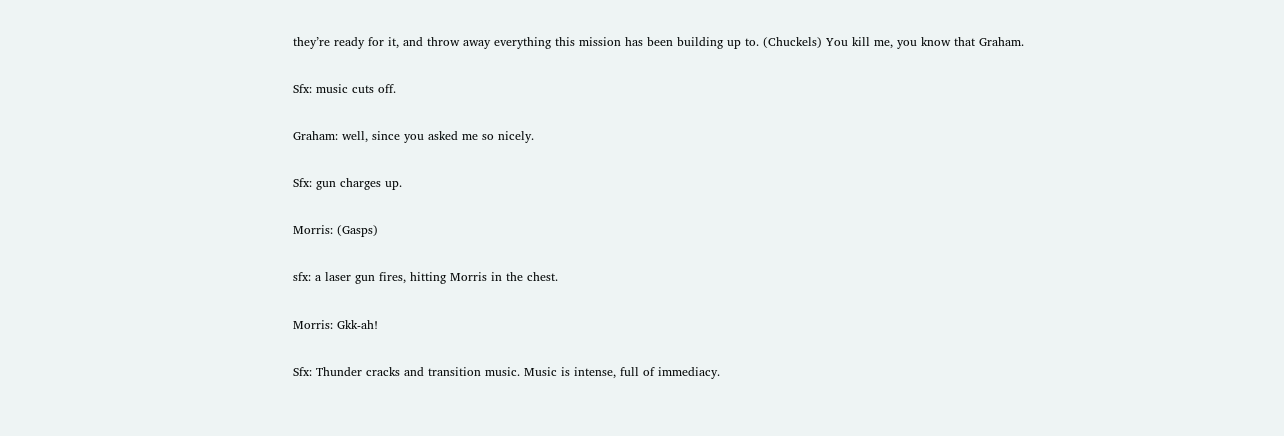they’re ready for it, and throw away everything this mission has been building up to. (Chuckels) You kill me, you know that Graham.

Sfx: music cuts off.

Graham: well, since you asked me so nicely.

Sfx: gun charges up.

Morris: (Gasps)

sfx: a laser gun fires, hitting Morris in the chest.

Morris: Gkk-ah!

Sfx: Thunder cracks and transition music. Music is intense, full of immediacy.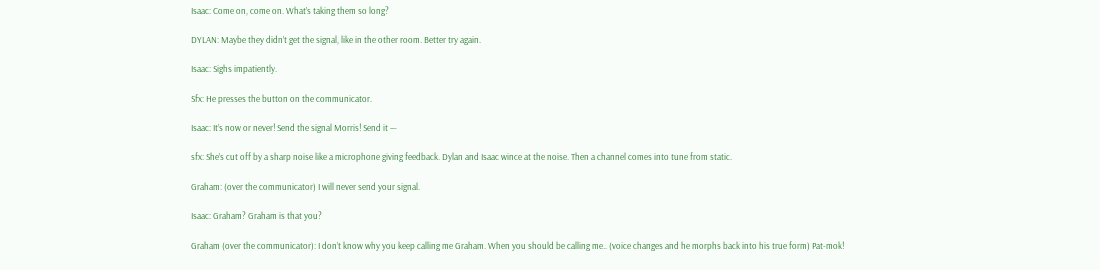Isaac: Come on, come on. What’s taking them so long?

DYLAN: Maybe they didn’t get the signal, like in the other room. Better try again.

Isaac: Sighs impatiently.

Sfx: He presses the button on the communicator.

Isaac: It’s now or never! Send the signal Morris! Send it –-

sfx: She’s cut off by a sharp noise like a microphone giving feedback. Dylan and Isaac wince at the noise. Then a channel comes into tune from static.

Graham: (over the communicator) I will never send your signal.

Isaac: Graham? Graham is that you?

Graham (over the communicator): I don’t know why you keep calling me Graham. When you should be calling me.. (voice changes and he morphs back into his true form) Pat-mok!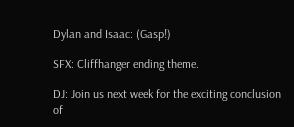Dylan and Isaac: (Gasp!)

SFX: Cliffhanger ending theme.

DJ: Join us next week for the exciting conclusion of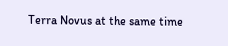Terra Novus at the same time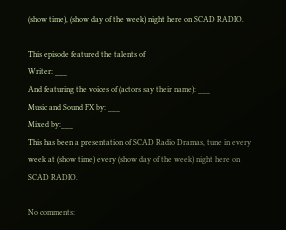(show time), (show day of the week) night here on SCAD RADIO.

This episode featured the talents of
Writer: ___
And featuring the voices of (actors say their name): ___
Music and Sound FX by: ___
Mixed by:___
This has been a presentation of SCAD Radio Dramas, tune in every week at (show time) every (show day of the week) night here on SCAD RADIO.

No comments: